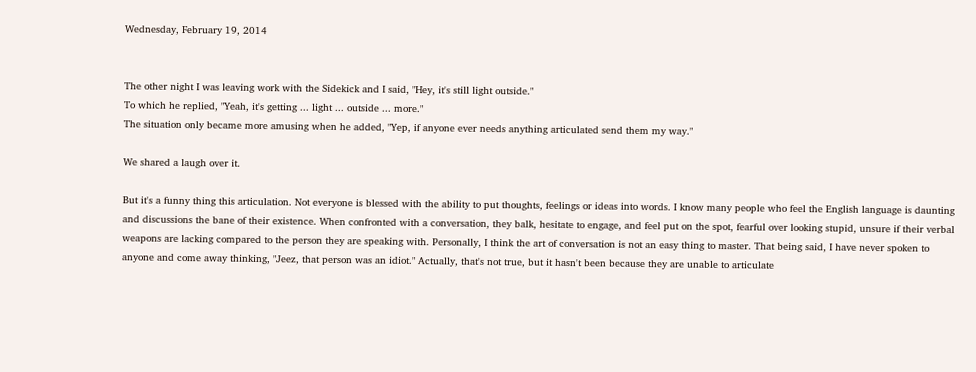Wednesday, February 19, 2014


The other night I was leaving work with the Sidekick and I said, "Hey, it's still light outside."
To which he replied, "Yeah, it's getting ... light ... outside ... more."
The situation only became more amusing when he added, "Yep, if anyone ever needs anything articulated send them my way."

We shared a laugh over it.

But it's a funny thing this articulation. Not everyone is blessed with the ability to put thoughts, feelings or ideas into words. I know many people who feel the English language is daunting and discussions the bane of their existence. When confronted with a conversation, they balk, hesitate to engage, and feel put on the spot, fearful over looking stupid, unsure if their verbal weapons are lacking compared to the person they are speaking with. Personally, I think the art of conversation is not an easy thing to master. That being said, I have never spoken to anyone and come away thinking, "Jeez, that person was an idiot." Actually, that's not true, but it hasn't been because they are unable to articulate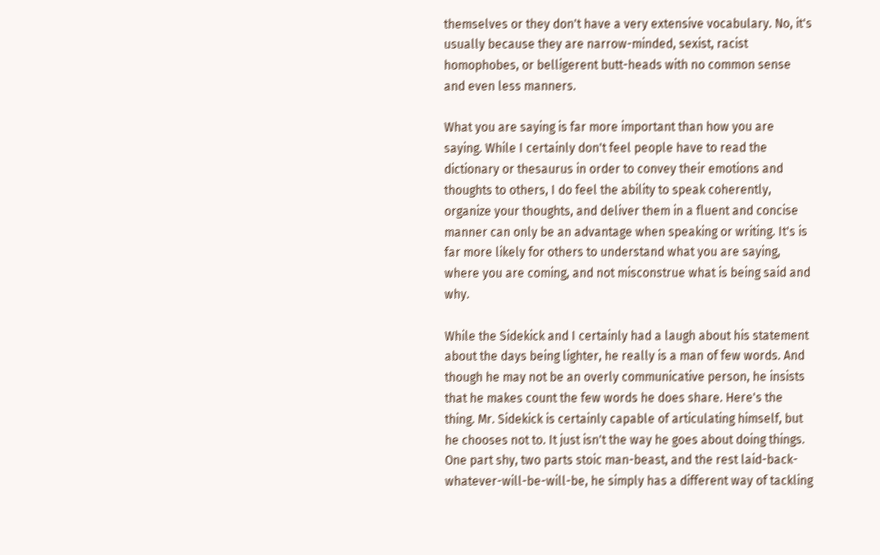themselves or they don't have a very extensive vocabulary. No, it's usually because they are narrow-minded, sexist, racist homophobes, or belligerent butt-heads with no common sense and even less manners.

What you are saying is far more important than how you are saying. While I certainly don't feel people have to read the dictionary or thesaurus in order to convey their emotions and thoughts to others, I do feel the ability to speak coherently, organize your thoughts, and deliver them in a fluent and concise manner can only be an advantage when speaking or writing. It's is far more likely for others to understand what you are saying, where you are coming, and not misconstrue what is being said and why.

While the Sidekick and I certainly had a laugh about his statement about the days being lighter, he really is a man of few words. And though he may not be an overly communicative person, he insists that he makes count the few words he does share. Here's the thing. Mr. Sidekick is certainly capable of articulating himself, but he chooses not to. It just isn't the way he goes about doing things. One part shy, two parts stoic man-beast, and the rest laid-back-whatever-will-be-will-be, he simply has a different way of tackling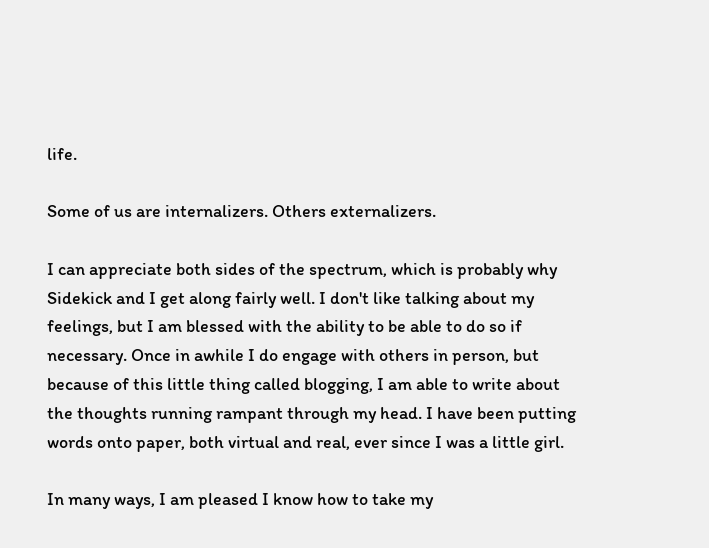life.

Some of us are internalizers. Others externalizers.

I can appreciate both sides of the spectrum, which is probably why Sidekick and I get along fairly well. I don't like talking about my feelings, but I am blessed with the ability to be able to do so if necessary. Once in awhile I do engage with others in person, but because of this little thing called blogging, I am able to write about the thoughts running rampant through my head. I have been putting words onto paper, both virtual and real, ever since I was a little girl.

In many ways, I am pleased I know how to take my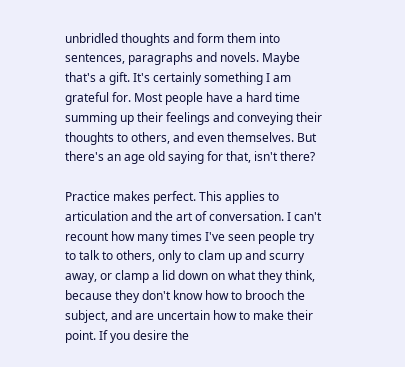unbridled thoughts and form them into sentences, paragraphs and novels. Maybe that's a gift. It's certainly something I am grateful for. Most people have a hard time summing up their feelings and conveying their thoughts to others, and even themselves. But there's an age old saying for that, isn't there?

Practice makes perfect. This applies to articulation and the art of conversation. I can't recount how many times I've seen people try to talk to others, only to clam up and scurry away, or clamp a lid down on what they think, because they don't know how to brooch the subject, and are uncertain how to make their point. If you desire the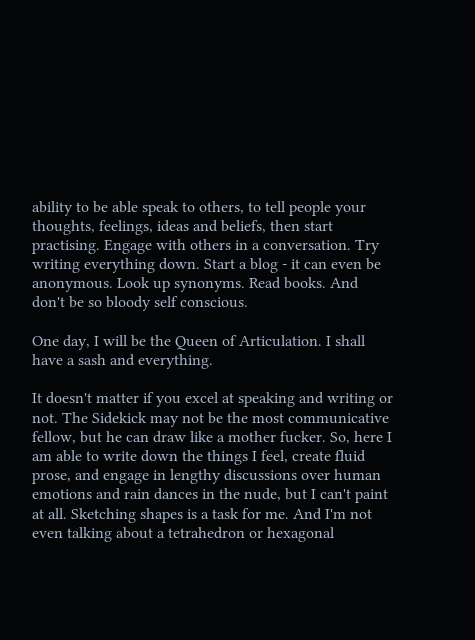ability to be able speak to others, to tell people your thoughts, feelings, ideas and beliefs, then start practising. Engage with others in a conversation. Try writing everything down. Start a blog - it can even be anonymous. Look up synonyms. Read books. And don't be so bloody self conscious.

One day, I will be the Queen of Articulation. I shall have a sash and everything.

It doesn't matter if you excel at speaking and writing or not. The Sidekick may not be the most communicative fellow, but he can draw like a mother fucker. So, here I am able to write down the things I feel, create fluid prose, and engage in lengthy discussions over human emotions and rain dances in the nude, but I can't paint at all. Sketching shapes is a task for me. And I'm not even talking about a tetrahedron or hexagonal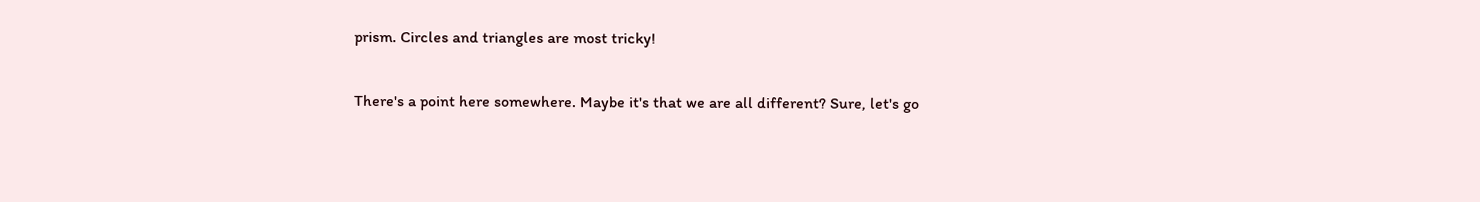prism. Circles and triangles are most tricky!

There's a point here somewhere. Maybe it's that we are all different? Sure, let's go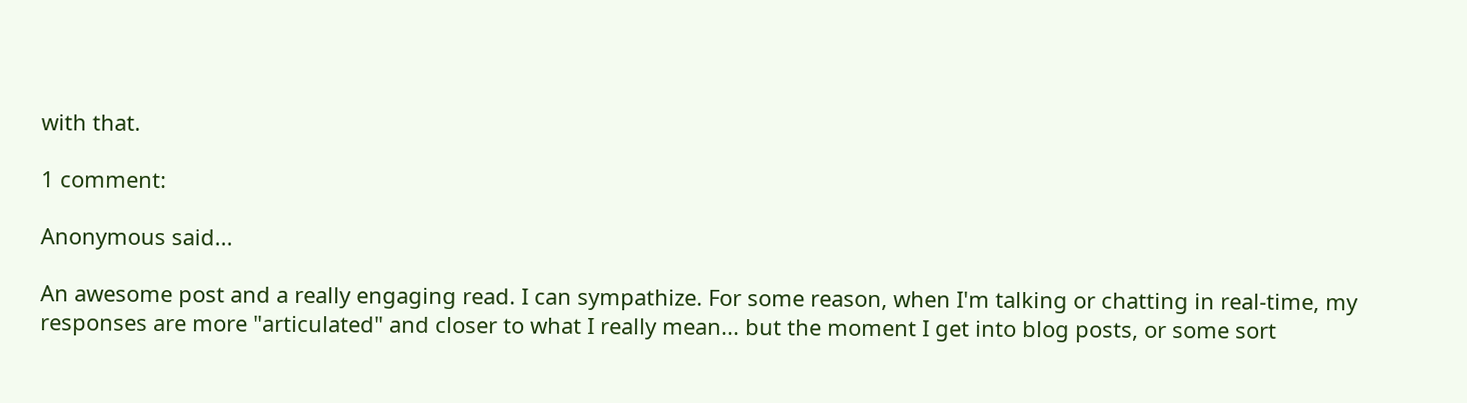with that.

1 comment:

Anonymous said...

An awesome post and a really engaging read. I can sympathize. For some reason, when I'm talking or chatting in real-time, my responses are more "articulated" and closer to what I really mean... but the moment I get into blog posts, or some sort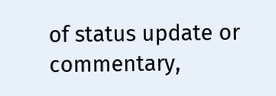of status update or commentary,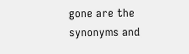gone are the synonyms and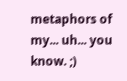metaphors of my... uh... you know. ;)